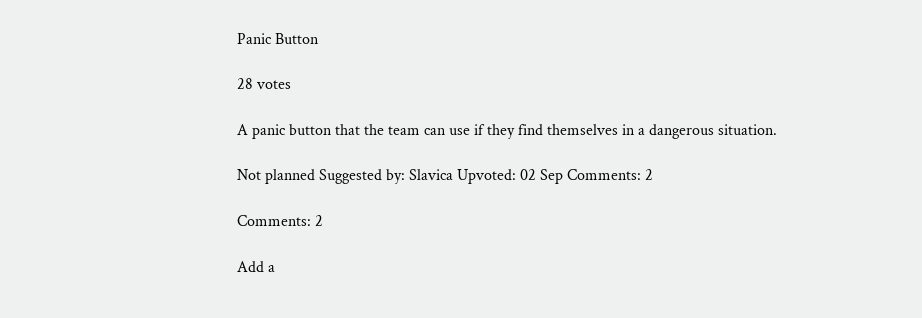Panic Button

28 votes

A panic button that the team can use if they find themselves in a dangerous situation.

Not planned Suggested by: Slavica Upvoted: 02 Sep Comments: 2

Comments: 2

Add a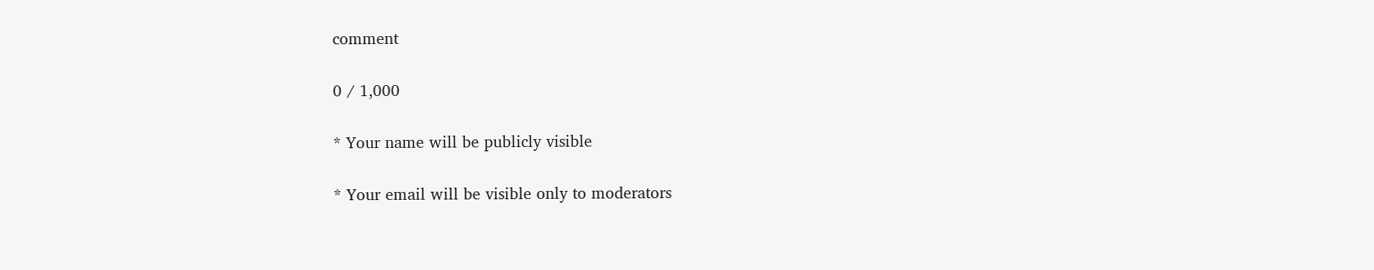comment

0 / 1,000

* Your name will be publicly visible

* Your email will be visible only to moderators